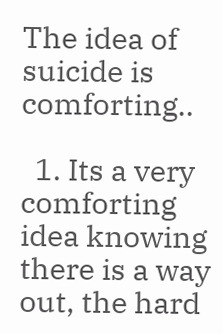The idea of suicide is comforting..

  1. Its a very comforting idea knowing there is a way out, the hard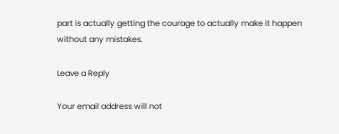part is actually getting the courage to actually make it happen without any mistakes.

Leave a Reply

Your email address will not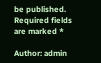be published. Required fields are marked *

Author: admin